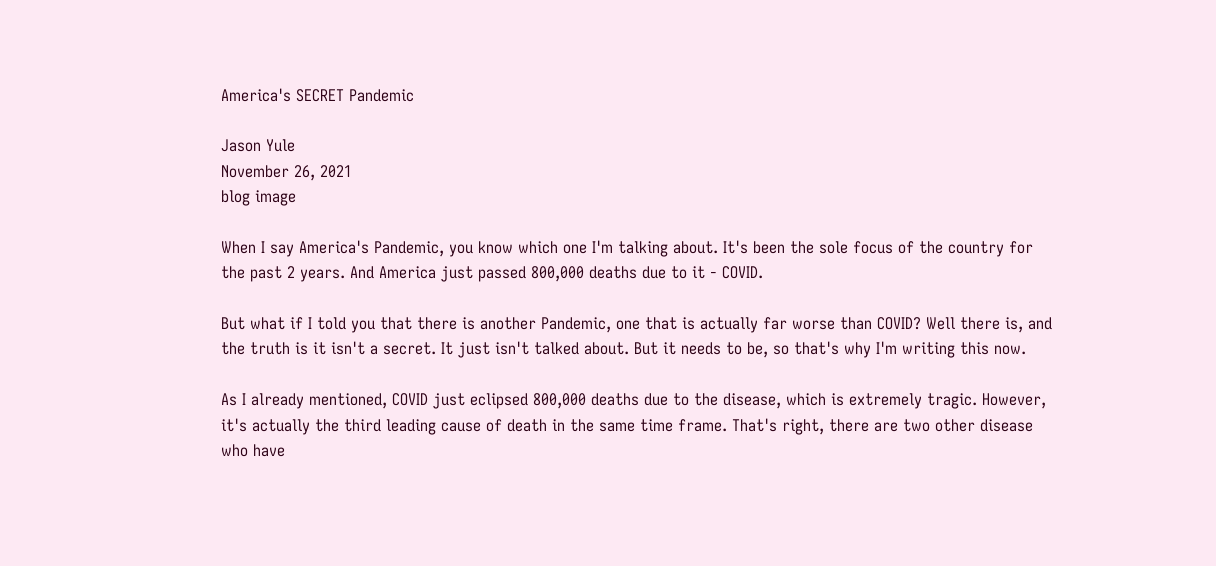America's SECRET Pandemic

Jason Yule
November 26, 2021
blog image

When I say America's Pandemic, you know which one I'm talking about. It's been the sole focus of the country for the past 2 years. And America just passed 800,000 deaths due to it - COVID.

But what if I told you that there is another Pandemic, one that is actually far worse than COVID? Well there is, and the truth is it isn't a secret. It just isn't talked about. But it needs to be, so that's why I'm writing this now.

As I already mentioned, COVID just eclipsed 800,000 deaths due to the disease, which is extremely tragic. However, it's actually the third leading cause of death in the same time frame. That's right, there are two other disease who have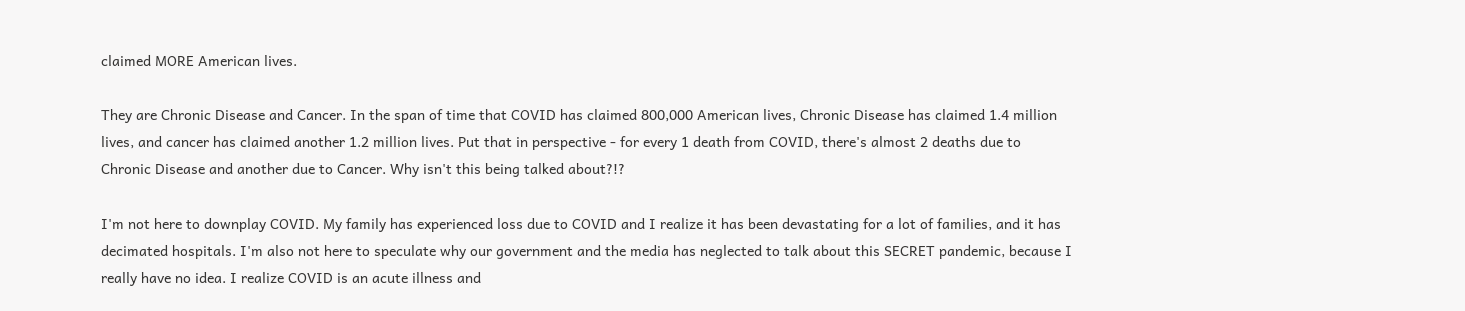claimed MORE American lives.

They are Chronic Disease and Cancer. In the span of time that COVID has claimed 800,000 American lives, Chronic Disease has claimed 1.4 million lives, and cancer has claimed another 1.2 million lives. Put that in perspective - for every 1 death from COVID, there's almost 2 deaths due to Chronic Disease and another due to Cancer. Why isn't this being talked about?!?

I'm not here to downplay COVID. My family has experienced loss due to COVID and I realize it has been devastating for a lot of families, and it has decimated hospitals. I'm also not here to speculate why our government and the media has neglected to talk about this SECRET pandemic, because I really have no idea. I realize COVID is an acute illness and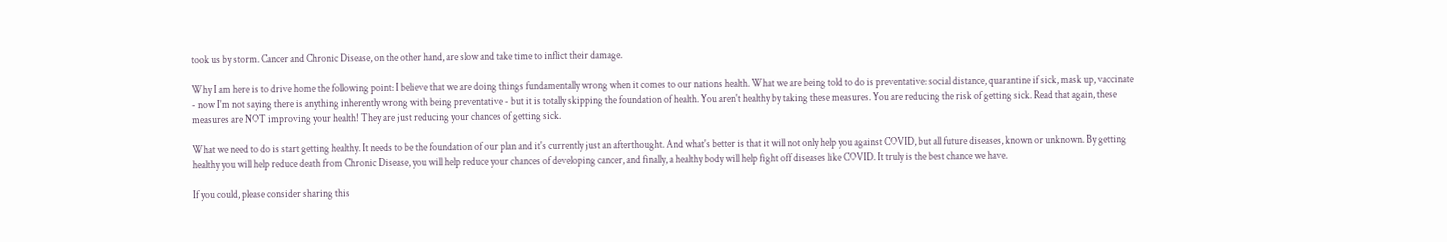took us by storm. Cancer and Chronic Disease, on the other hand, are slow and take time to inflict their damage.

Why I am here is to drive home the following point: I believe that we are doing things fundamentally wrong when it comes to our nations health. What we are being told to do is preventative: social distance, quarantine if sick, mask up, vaccinate - now I'm not saying there is anything inherently wrong with being preventative - but it is totally skipping the foundation of health. You aren't healthy by taking these measures. You are reducing the risk of getting sick. Read that again, these measures are NOT improving your health! They are just reducing your chances of getting sick.

What we need to do is start getting healthy. It needs to be the foundation of our plan and it's currently just an afterthought. And what's better is that it will not only help you against COVID, but all future diseases, known or unknown. By getting healthy you will help reduce death from Chronic Disease, you will help reduce your chances of developing cancer, and finally, a healthy body will help fight off diseases like COVID. It truly is the best chance we have.

If you could, please consider sharing this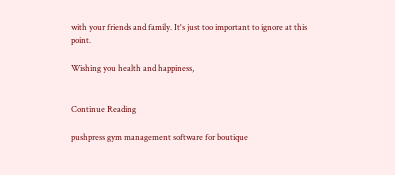with your friends and family. It's just too important to ignore at this point.

Wishing you health and happiness,


Continue Reading

pushpress gym management software for boutique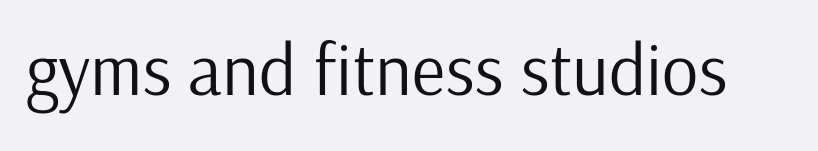gyms and fitness studios